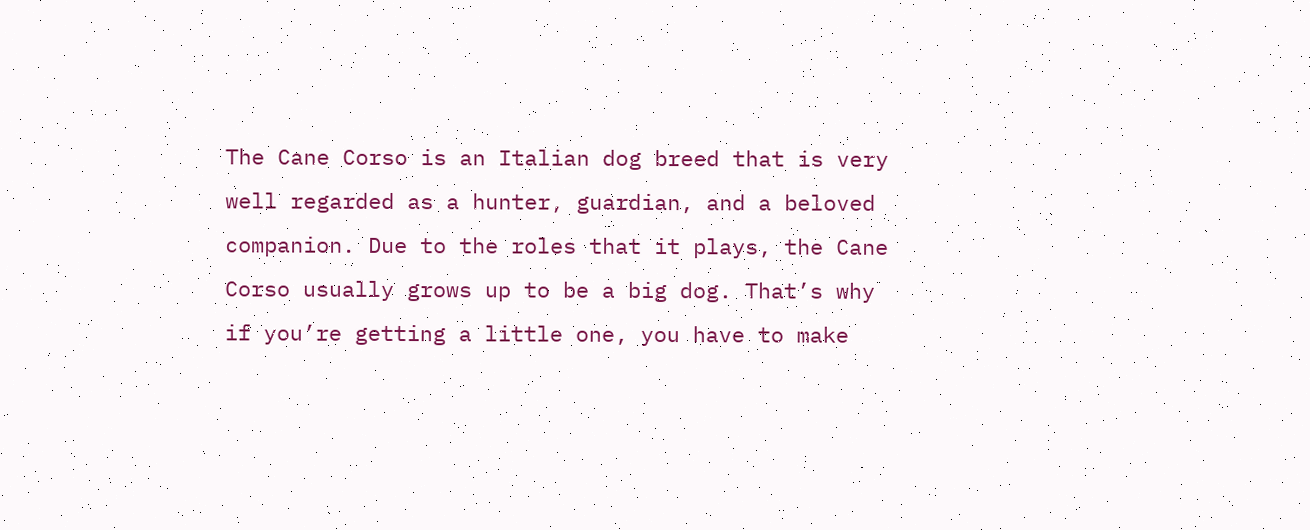The Cane Corso is an Italian dog breed that is very well regarded as a hunter, guardian, and a beloved companion. Due to the roles that it plays, the Cane Corso usually grows up to be a big dog. That’s why if you’re getting a little one, you have to make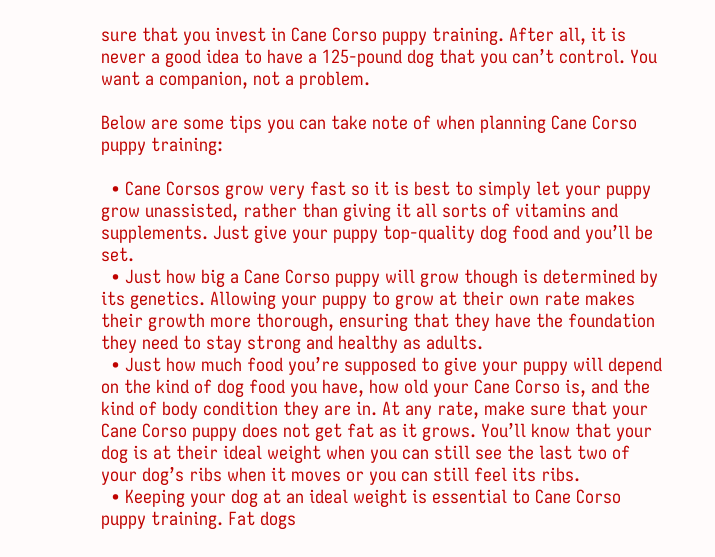sure that you invest in Cane Corso puppy training. After all, it is never a good idea to have a 125-pound dog that you can’t control. You want a companion, not a problem.

Below are some tips you can take note of when planning Cane Corso puppy training:

  • Cane Corsos grow very fast so it is best to simply let your puppy grow unassisted, rather than giving it all sorts of vitamins and supplements. Just give your puppy top-quality dog food and you’ll be set.
  • Just how big a Cane Corso puppy will grow though is determined by its genetics. Allowing your puppy to grow at their own rate makes their growth more thorough, ensuring that they have the foundation they need to stay strong and healthy as adults.
  • Just how much food you’re supposed to give your puppy will depend on the kind of dog food you have, how old your Cane Corso is, and the kind of body condition they are in. At any rate, make sure that your Cane Corso puppy does not get fat as it grows. You’ll know that your dog is at their ideal weight when you can still see the last two of your dog’s ribs when it moves or you can still feel its ribs.
  • Keeping your dog at an ideal weight is essential to Cane Corso puppy training. Fat dogs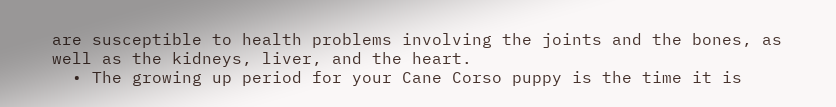are susceptible to health problems involving the joints and the bones, as well as the kidneys, liver, and the heart.
  • The growing up period for your Cane Corso puppy is the time it is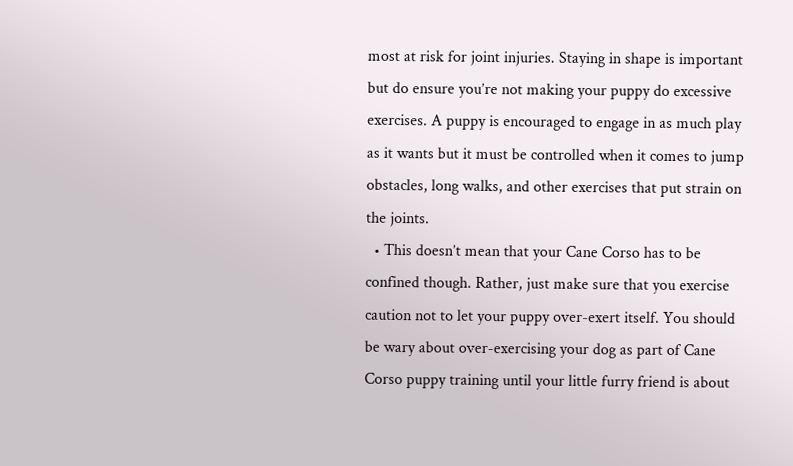most at risk for joint injuries. Staying in shape is important but do ensure you’re not making your puppy do excessive exercises. A puppy is encouraged to engage in as much play as it wants but it must be controlled when it comes to jump obstacles, long walks, and other exercises that put strain on the joints.
  • This doesn’t mean that your Cane Corso has to be confined though. Rather, just make sure that you exercise caution not to let your puppy over-exert itself. You should be wary about over-exercising your dog as part of Cane Corso puppy training until your little furry friend is about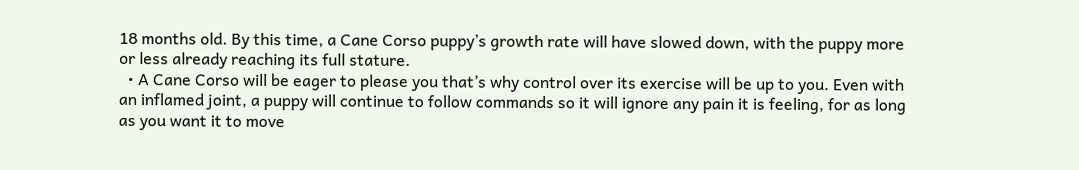18 months old. By this time, a Cane Corso puppy’s growth rate will have slowed down, with the puppy more or less already reaching its full stature.
  • A Cane Corso will be eager to please you that’s why control over its exercise will be up to you. Even with an inflamed joint, a puppy will continue to follow commands so it will ignore any pain it is feeling, for as long as you want it to move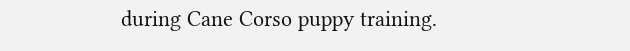during Cane Corso puppy training.